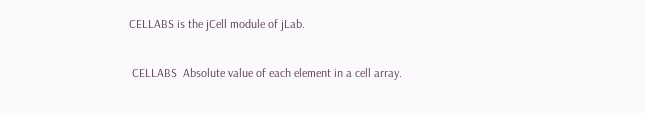CELLABS is the jCell module of jLab.

 CELLABS  Absolute value of each element in a cell array.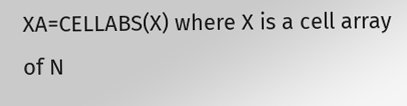XA=CELLABS(X) where X is a cell array of N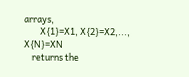arrays,
        X{1}=X1, X{2}=X2,..., X{N}=XN
    returns the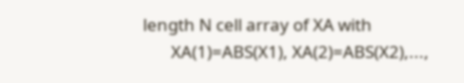length N cell array of XA with
       XA(1)=ABS(X1), XA(2)=ABS(X2),...,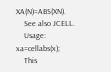XA(N)=ABS(XN).
    See also JCELL.
    Usage: xa=cellabs(x);
    This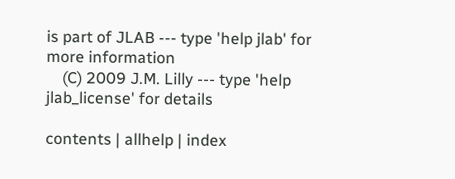is part of JLAB --- type 'help jlab' for more information
    (C) 2009 J.M. Lilly --- type 'help jlab_license' for details

contents | allhelp | index